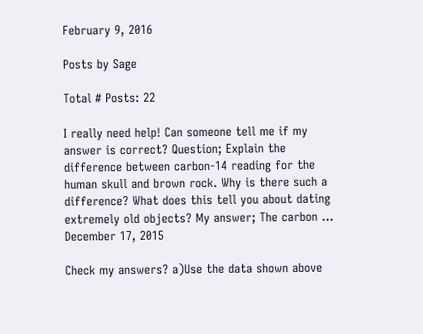February 9, 2016

Posts by Sage

Total # Posts: 22

I really need help! Can someone tell me if my answer is correct? Question; Explain the difference between carbon-14 reading for the human skull and brown rock. Why is there such a difference? What does this tell you about dating extremely old objects? My answer; The carbon ...
December 17, 2015

Check my answers? a)Use the data shown above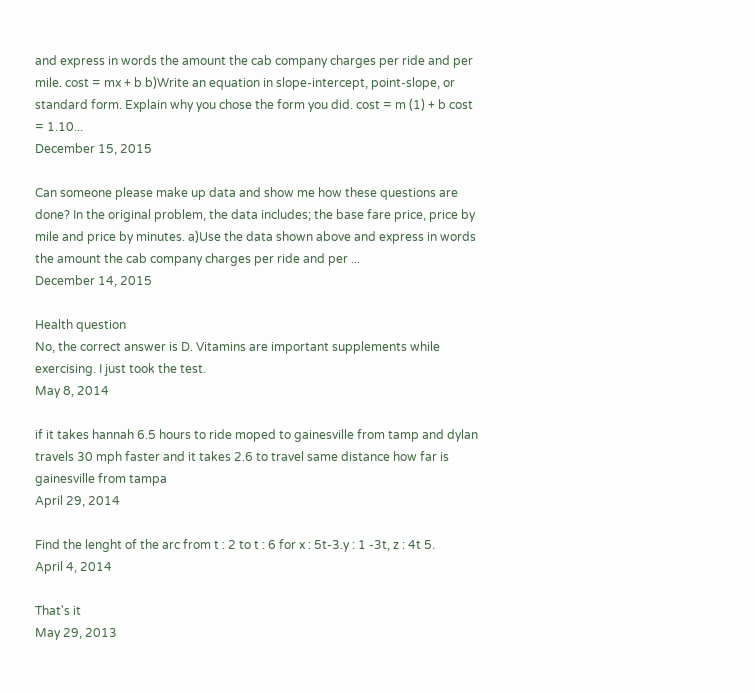and express in words the amount the cab company charges per ride and per mile. cost = mx + b b)Write an equation in slope-intercept, point-slope, or standard form. Explain why you chose the form you did. cost = m (1) + b cost = 1.10...
December 15, 2015

Can someone please make up data and show me how these questions are done? In the original problem, the data includes; the base fare price, price by mile and price by minutes. a)Use the data shown above and express in words the amount the cab company charges per ride and per ...
December 14, 2015

Health question
No, the correct answer is D. Vitamins are important supplements while exercising. I just took the test.
May 8, 2014

if it takes hannah 6.5 hours to ride moped to gainesville from tamp and dylan travels 30 mph faster and it takes 2.6 to travel same distance how far is gainesville from tampa
April 29, 2014

Find the lenght of the arc from t : 2 to t : 6 for x : 5t-3.y : 1 -3t, z : 4t 5.
April 4, 2014

That's it
May 29, 2013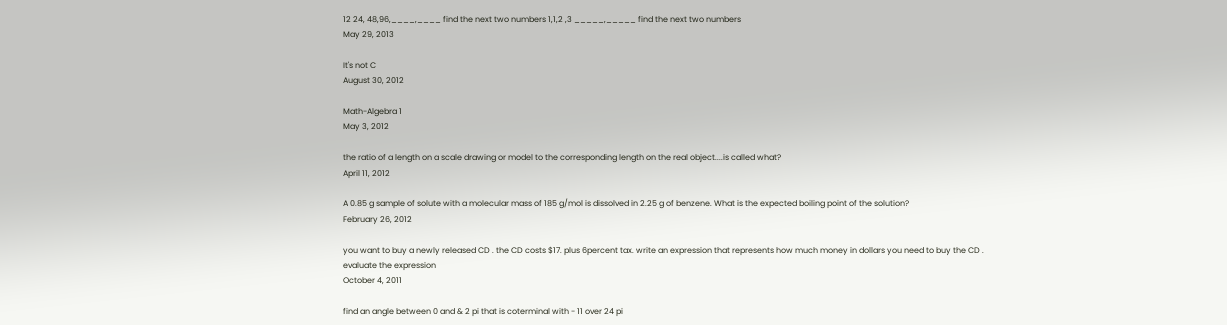12 24, 48,96,____,____ find the next two numbers 1,1,2 ,3 _____,_____ find the next two numbers
May 29, 2013

It's not C
August 30, 2012

Math-Algebra 1
May 3, 2012

the ratio of a length on a scale drawing or model to the corresponding length on the real object....is called what?
April 11, 2012

A 0.85 g sample of solute with a molecular mass of 185 g/mol is dissolved in 2.25 g of benzene. What is the expected boiling point of the solution?
February 26, 2012

you want to buy a newly released CD . the CD costs $17. plus 6percent tax. write an expression that represents how much money in dollars you need to buy the CD . evaluate the expression
October 4, 2011

find an angle between 0 and & 2 pi that is coterminal with - 11 over 24 pi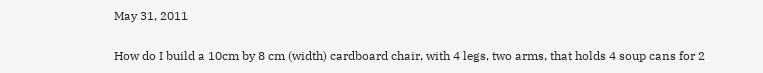May 31, 2011

How do I build a 10cm by 8 cm (width) cardboard chair, with 4 legs, two arms, that holds 4 soup cans for 2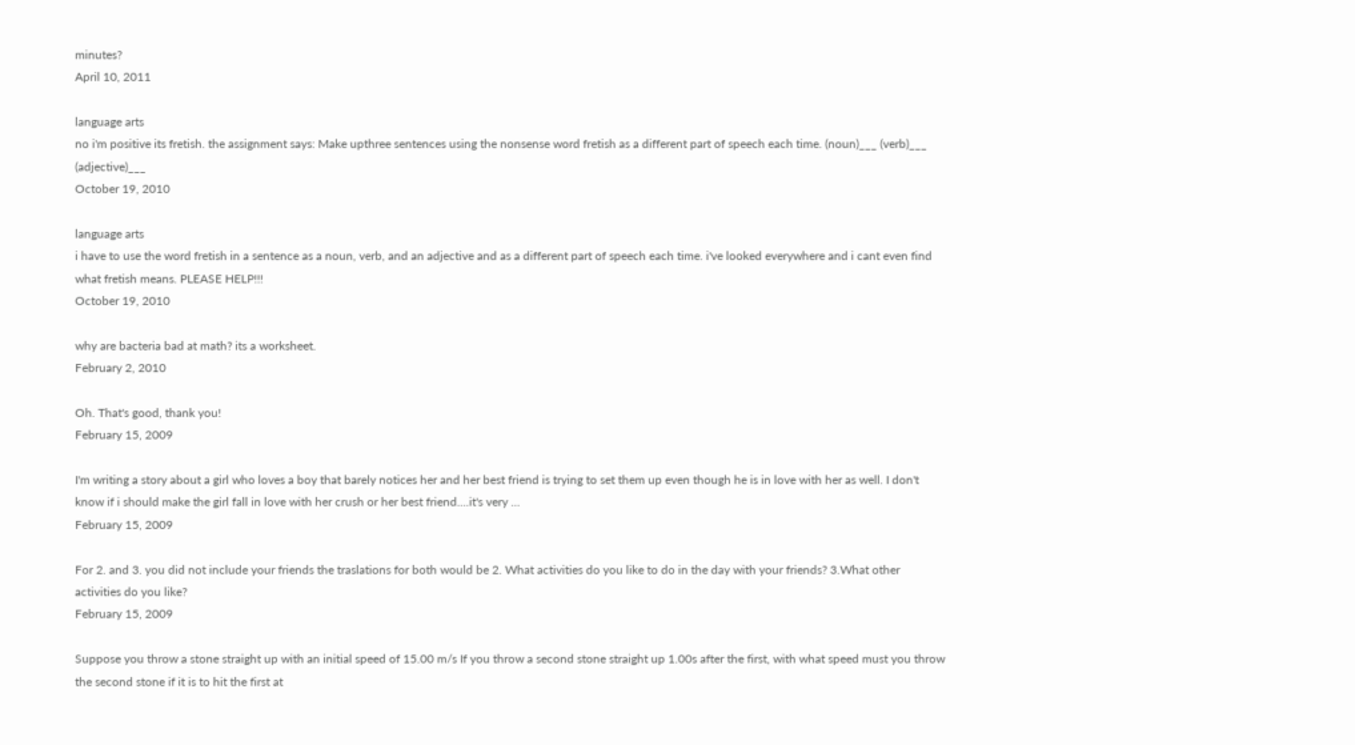minutes?
April 10, 2011

language arts
no i'm positive its fretish. the assignment says: Make upthree sentences using the nonsense word fretish as a different part of speech each time. (noun)___ (verb)___ (adjective)___
October 19, 2010

language arts
i have to use the word fretish in a sentence as a noun, verb, and an adjective and as a different part of speech each time. i've looked everywhere and i cant even find what fretish means. PLEASE HELP!!!
October 19, 2010

why are bacteria bad at math? its a worksheet.
February 2, 2010

Oh. That's good, thank you!
February 15, 2009

I'm writing a story about a girl who loves a boy that barely notices her and her best friend is trying to set them up even though he is in love with her as well. I don't know if i should make the girl fall in love with her crush or her best friend....it's very ...
February 15, 2009

For 2. and 3. you did not include your friends the traslations for both would be 2. What activities do you like to do in the day with your friends? 3.What other activities do you like?
February 15, 2009

Suppose you throw a stone straight up with an initial speed of 15.00 m/s If you throw a second stone straight up 1.00s after the first, with what speed must you throw the second stone if it is to hit the first at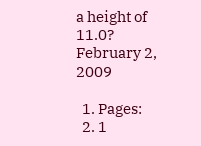a height of 11.0?
February 2, 2009

  1. Pages:
  2. 1